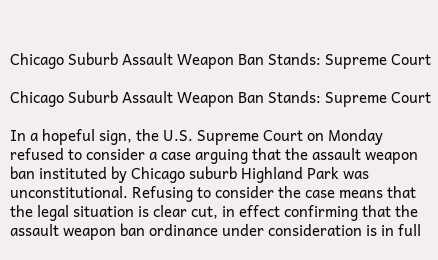Chicago Suburb Assault Weapon Ban Stands: Supreme Court

Chicago Suburb Assault Weapon Ban Stands: Supreme Court

In a hopeful sign, the U.S. Supreme Court on Monday refused to consider a case arguing that the assault weapon ban instituted by Chicago suburb Highland Park was unconstitutional. Refusing to consider the case means that the legal situation is clear cut, in effect confirming that the assault weapon ban ordinance under consideration is in full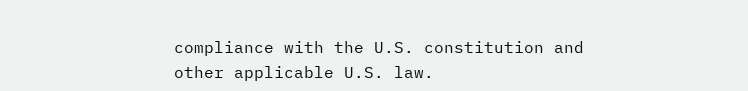compliance with the U.S. constitution and other applicable U.S. law.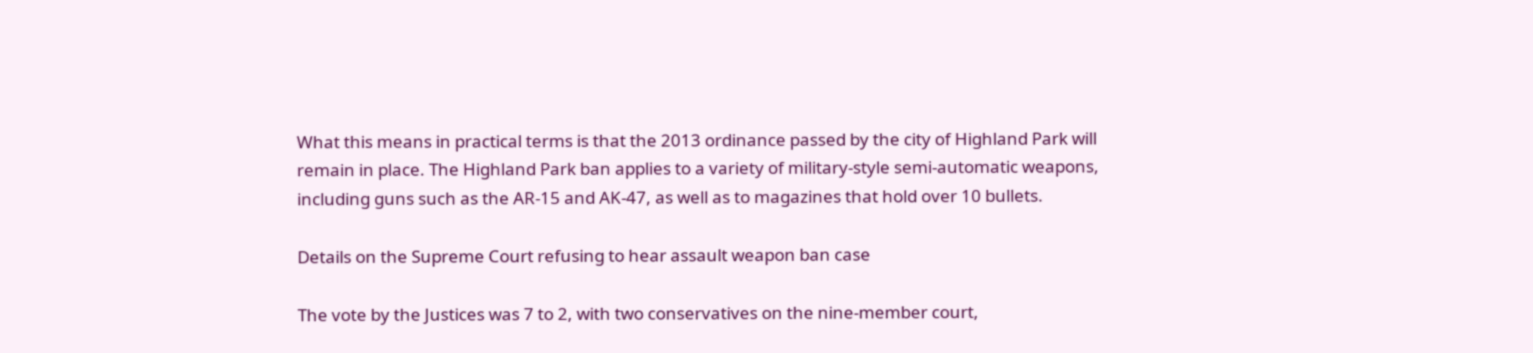What this means in practical terms is that the 2013 ordinance passed by the city of Highland Park will remain in place. The Highland Park ban applies to a variety of military-style semi-automatic weapons, including guns such as the AR-15 and AK-47, as well as to magazines that hold over 10 bullets.

Details on the Supreme Court refusing to hear assault weapon ban case

The vote by the Justices was 7 to 2, with two conservatives on the nine-member court,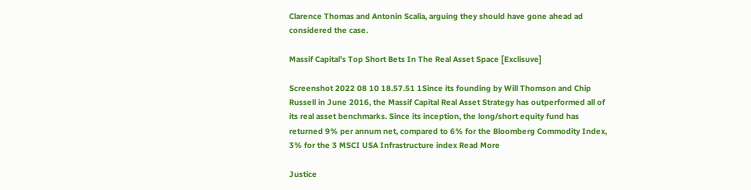Clarence Thomas and Antonin Scalia, arguing they should have gone ahead ad considered the case.

Massif Capital’s Top Short Bets In The Real Asset Space [Exclisuve]

Screenshot 2022 08 10 18.57.51 1Since its founding by Will Thomson and Chip Russell in June 2016, the Massif Capital Real Asset Strategy has outperformed all of its real asset benchmarks. Since its inception, the long/short equity fund has returned 9% per annum net, compared to 6% for the Bloomberg Commodity Index, 3% for the 3 MSCI USA Infrastructure index Read More

Justice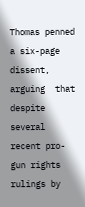Thomas penned a six-page dissent, arguing  that despite several recent pro-gun rights rulings by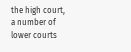the high court, a number of lower courts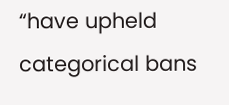“have upheld categorical bans